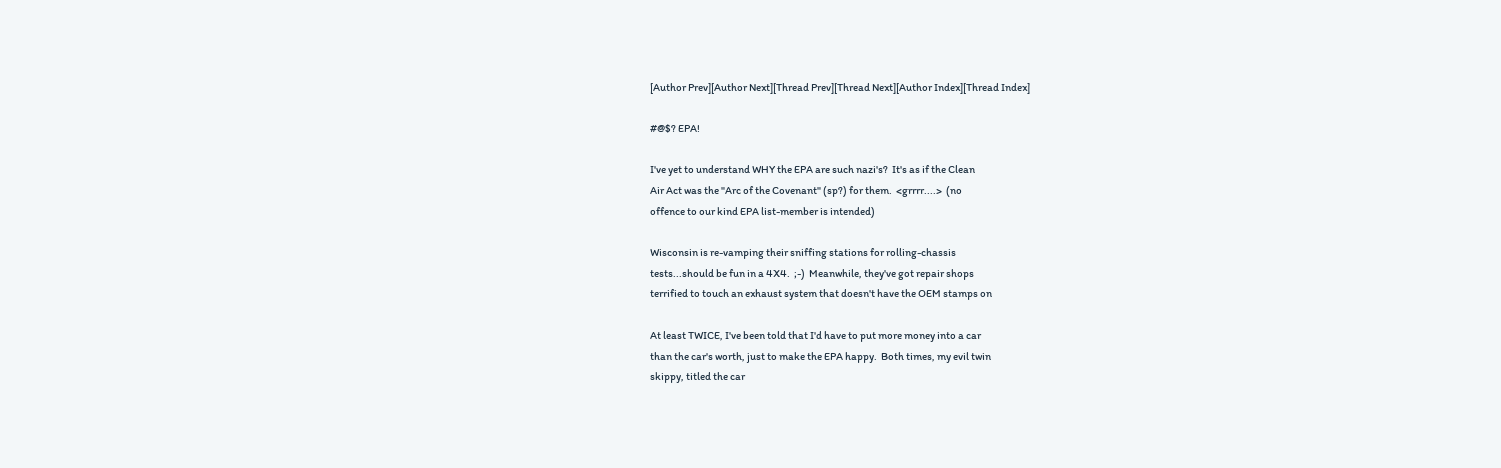[Author Prev][Author Next][Thread Prev][Thread Next][Author Index][Thread Index]

#@$? EPA!

I've yet to understand WHY the EPA are such nazi's?  It's as if the Clean
Air Act was the "Arc of the Covenant" (sp?) for them.  <grrrr....>  (no
offence to our kind EPA list-member is intended)

Wisconsin is re-vamping their sniffing stations for rolling-chassis
tests...should be fun in a 4X4.  ;-)  Meanwhile, they've got repair shops
terrified to touch an exhaust system that doesn't have the OEM stamps on

At least TWICE, I've been told that I'd have to put more money into a car
than the car's worth, just to make the EPA happy.  Both times, my evil twin
skippy, titled the car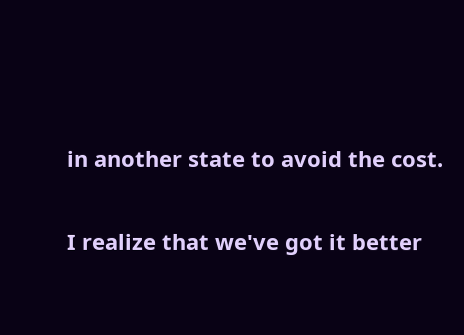in another state to avoid the cost.

I realize that we've got it better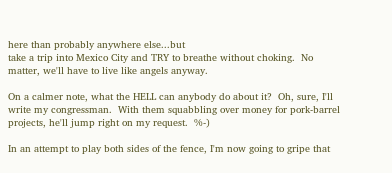here than probably anywhere else...but
take a trip into Mexico City and TRY to breathe without choking.  No
matter, we'll have to live like angels anyway.

On a calmer note, what the HELL can anybody do about it?  Oh, sure, I'll
write my congressman.  With them squabbling over money for pork-barrel
projects, he'll jump right on my request.  %-)

In an attempt to play both sides of the fence, I'm now going to gripe that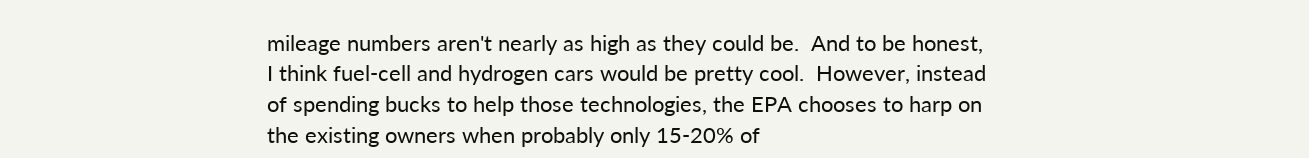mileage numbers aren't nearly as high as they could be.  And to be honest,
I think fuel-cell and hydrogen cars would be pretty cool.  However, instead
of spending bucks to help those technologies, the EPA chooses to harp on
the existing owners when probably only 15-20% of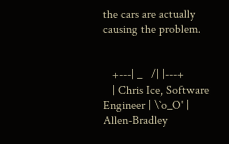the cars are actually
causing the problem.


   +---| _   /| |---+
   | Chris Ice, Software Engineer | \`o_O' | Allen-Bradley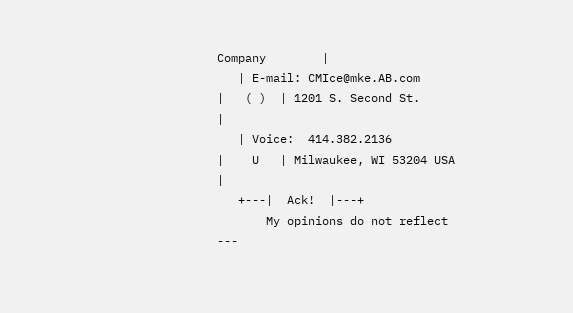Company        |
   | E-mail: CMIce@mke.AB.com     |   ( )  | 1201 S. Second St.           |
   | Voice:  414.382.2136         |    U   | Milwaukee, WI 53204 USA      |
   +---|  Ack!  |---+
       My opinions do not reflect  ---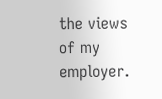the views of my employer.